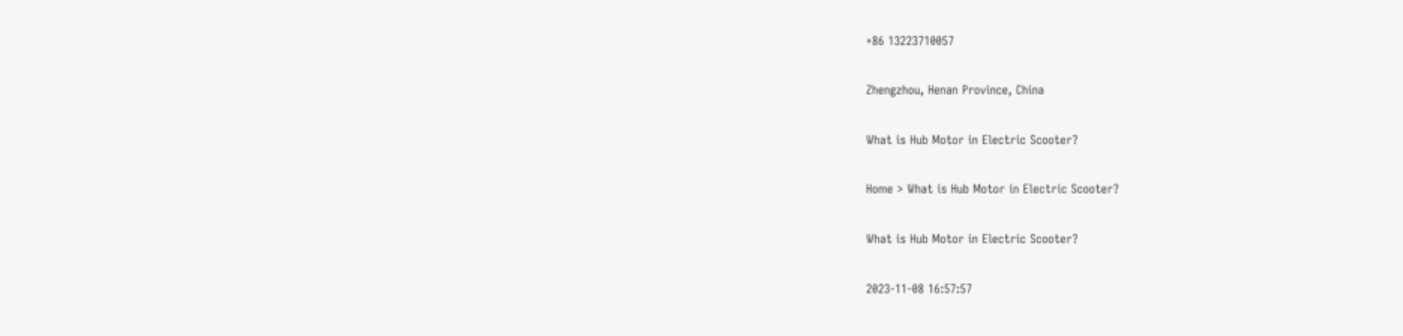+86 13223710057

Zhengzhou, Henan Province, China

What is Hub Motor in Electric Scooter?

Home > What is Hub Motor in Electric Scooter?

What is Hub Motor in Electric Scooter?

2023-11-08 16:57:57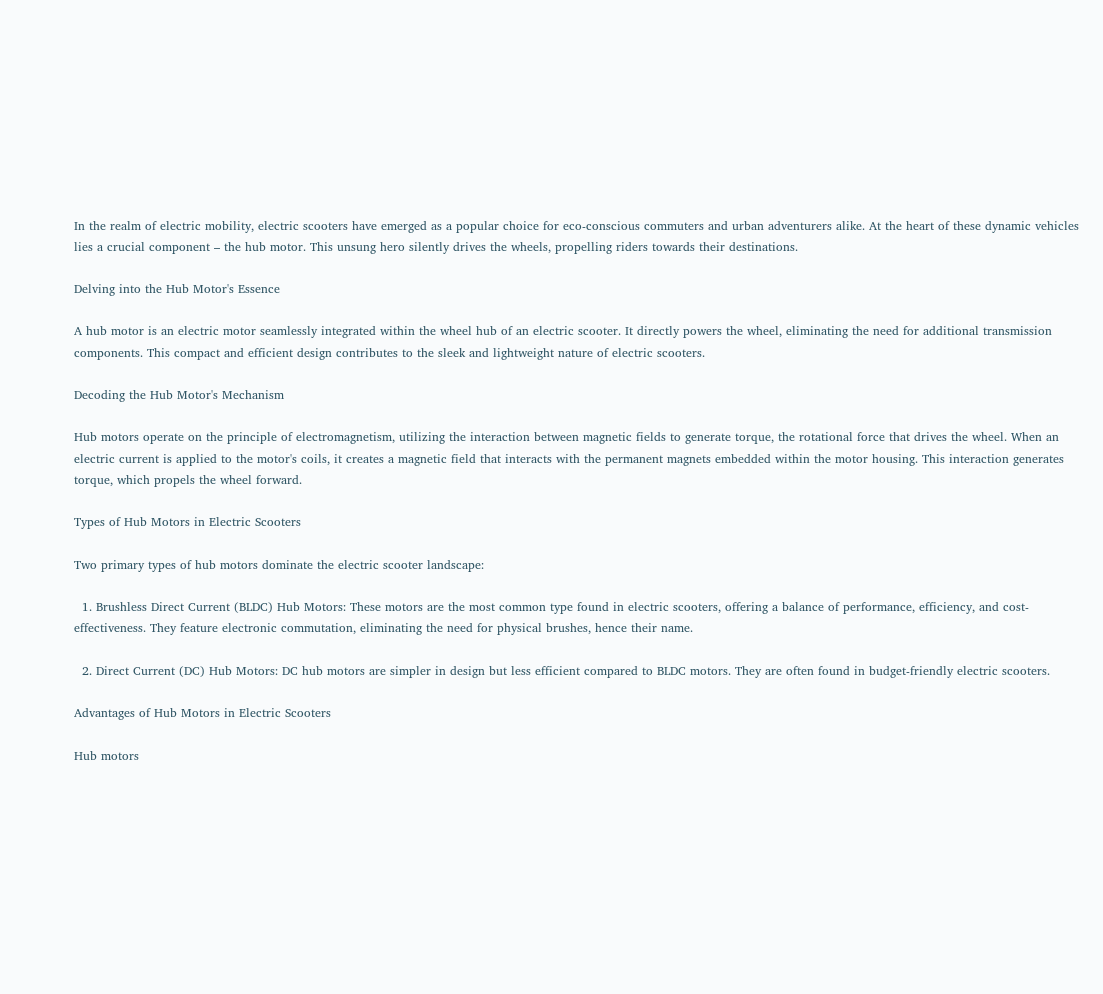In the realm of electric mobility, electric scooters have emerged as a popular choice for eco-conscious commuters and urban adventurers alike. At the heart of these dynamic vehicles lies a crucial component – the hub motor. This unsung hero silently drives the wheels, propelling riders towards their destinations.

Delving into the Hub Motor's Essence

A hub motor is an electric motor seamlessly integrated within the wheel hub of an electric scooter. It directly powers the wheel, eliminating the need for additional transmission components. This compact and efficient design contributes to the sleek and lightweight nature of electric scooters.

Decoding the Hub Motor's Mechanism

Hub motors operate on the principle of electromagnetism, utilizing the interaction between magnetic fields to generate torque, the rotational force that drives the wheel. When an electric current is applied to the motor's coils, it creates a magnetic field that interacts with the permanent magnets embedded within the motor housing. This interaction generates torque, which propels the wheel forward.

Types of Hub Motors in Electric Scooters

Two primary types of hub motors dominate the electric scooter landscape:

  1. Brushless Direct Current (BLDC) Hub Motors: These motors are the most common type found in electric scooters, offering a balance of performance, efficiency, and cost-effectiveness. They feature electronic commutation, eliminating the need for physical brushes, hence their name.

  2. Direct Current (DC) Hub Motors: DC hub motors are simpler in design but less efficient compared to BLDC motors. They are often found in budget-friendly electric scooters.

Advantages of Hub Motors in Electric Scooters

Hub motors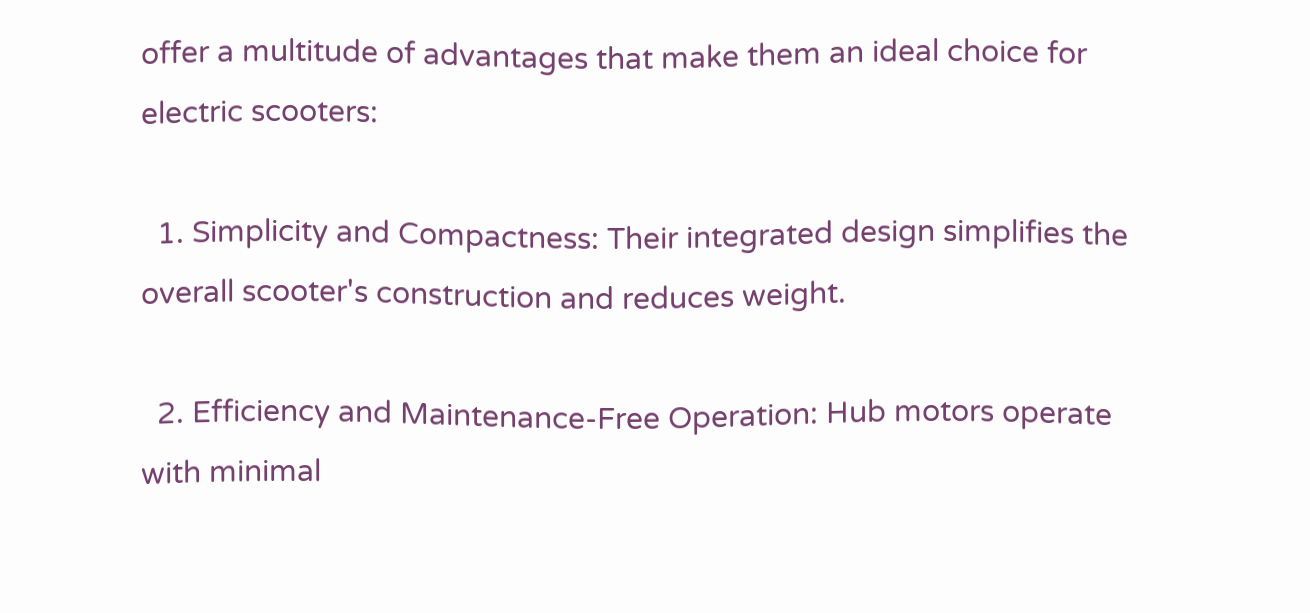offer a multitude of advantages that make them an ideal choice for electric scooters:

  1. Simplicity and Compactness: Their integrated design simplifies the overall scooter's construction and reduces weight.

  2. Efficiency and Maintenance-Free Operation: Hub motors operate with minimal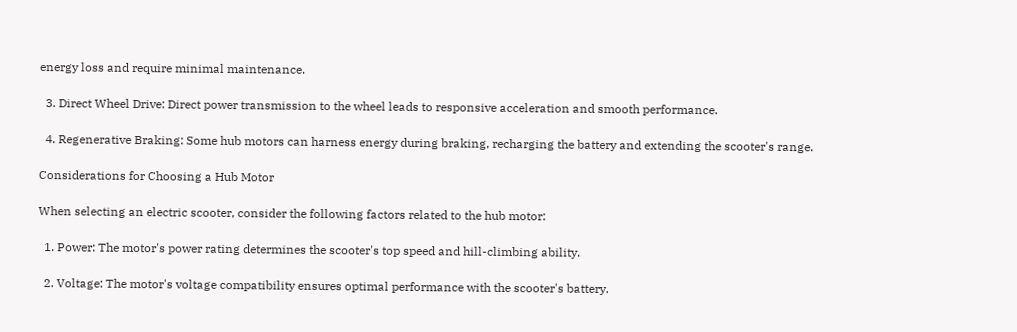energy loss and require minimal maintenance.

  3. Direct Wheel Drive: Direct power transmission to the wheel leads to responsive acceleration and smooth performance.

  4. Regenerative Braking: Some hub motors can harness energy during braking, recharging the battery and extending the scooter's range.

Considerations for Choosing a Hub Motor

When selecting an electric scooter, consider the following factors related to the hub motor:

  1. Power: The motor's power rating determines the scooter's top speed and hill-climbing ability.

  2. Voltage: The motor's voltage compatibility ensures optimal performance with the scooter's battery.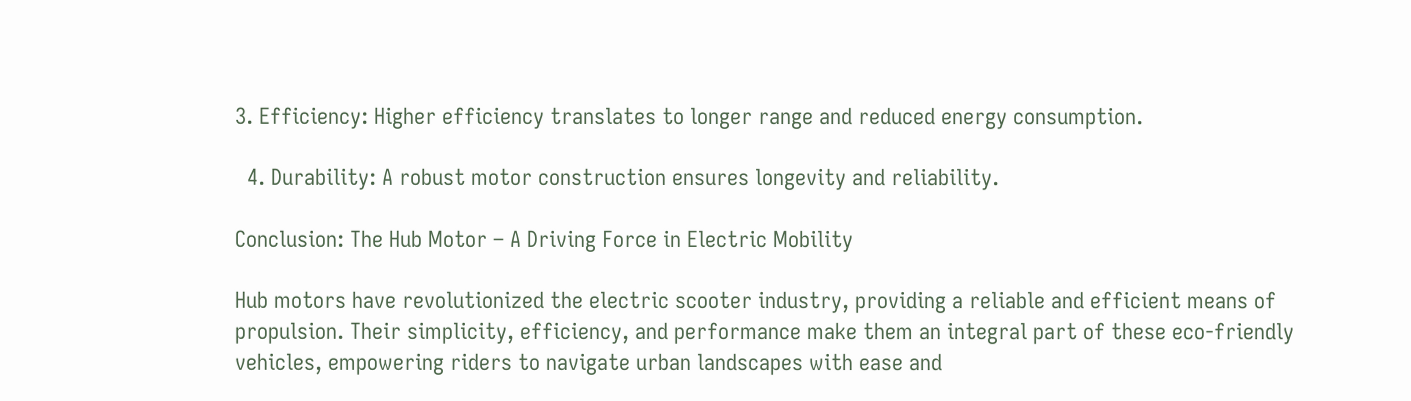3. Efficiency: Higher efficiency translates to longer range and reduced energy consumption.

  4. Durability: A robust motor construction ensures longevity and reliability.

Conclusion: The Hub Motor – A Driving Force in Electric Mobility

Hub motors have revolutionized the electric scooter industry, providing a reliable and efficient means of propulsion. Their simplicity, efficiency, and performance make them an integral part of these eco-friendly vehicles, empowering riders to navigate urban landscapes with ease and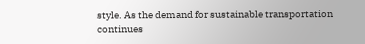style. As the demand for sustainable transportation continues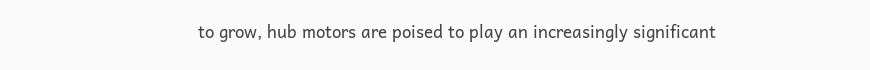to grow, hub motors are poised to play an increasingly significant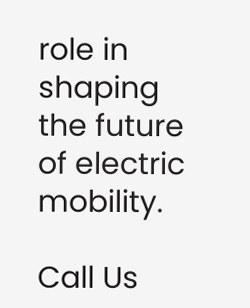role in shaping the future of electric mobility.

Call Us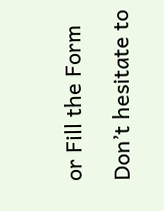or Fill the Form

Don’t hesitate to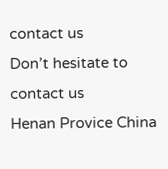contact us
Don’t hesitate to contact us
Henan Provice China